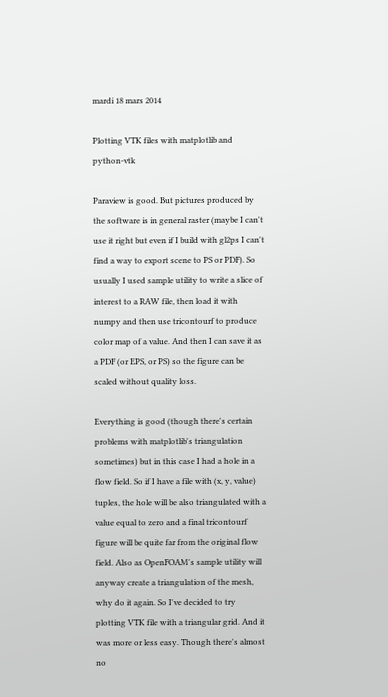mardi 18 mars 2014

Plotting VTK files with matplotlib and python-vtk

Paraview is good. But pictures produced by the software is in general raster (maybe I can't use it right but even if I build with gl2ps I can't find a way to export scene to PS or PDF). So usually I used sample utility to write a slice of interest to a RAW file, then load it with numpy and then use tricontourf to produce color map of a value. And then I can save it as a PDF (or EPS, or PS) so the figure can be scaled without quality loss.

Everything is good (though there's certain problems with matplotlib's triangulation sometimes) but in this case I had a hole in a flow field. So if I have a file with (x, y, value) tuples, the hole will be also triangulated with a value equal to zero and a final tricontourf figure will be quite far from the original flow field. Also as OpenFOAM's sample utility will anyway create a triangulation of the mesh, why do it again. So I've decided to try plotting VTK file with a triangular grid. And it was more or less easy. Though there's almost no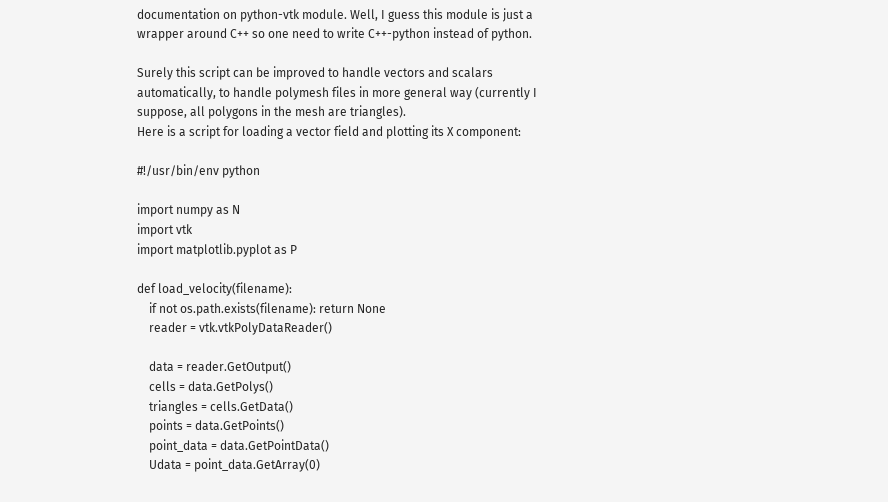documentation on python-vtk module. Well, I guess this module is just a wrapper around C++ so one need to write C++-python instead of python.

Surely this script can be improved to handle vectors and scalars automatically, to handle polymesh files in more general way (currently I suppose, all polygons in the mesh are triangles).
Here is a script for loading a vector field and plotting its X component:

#!/usr/bin/env python

import numpy as N
import vtk
import matplotlib.pyplot as P

def load_velocity(filename):
    if not os.path.exists(filename): return None
    reader = vtk.vtkPolyDataReader()

    data = reader.GetOutput()
    cells = data.GetPolys()
    triangles = cells.GetData()
    points = data.GetPoints()
    point_data = data.GetPointData()
    Udata = point_data.GetArray(0)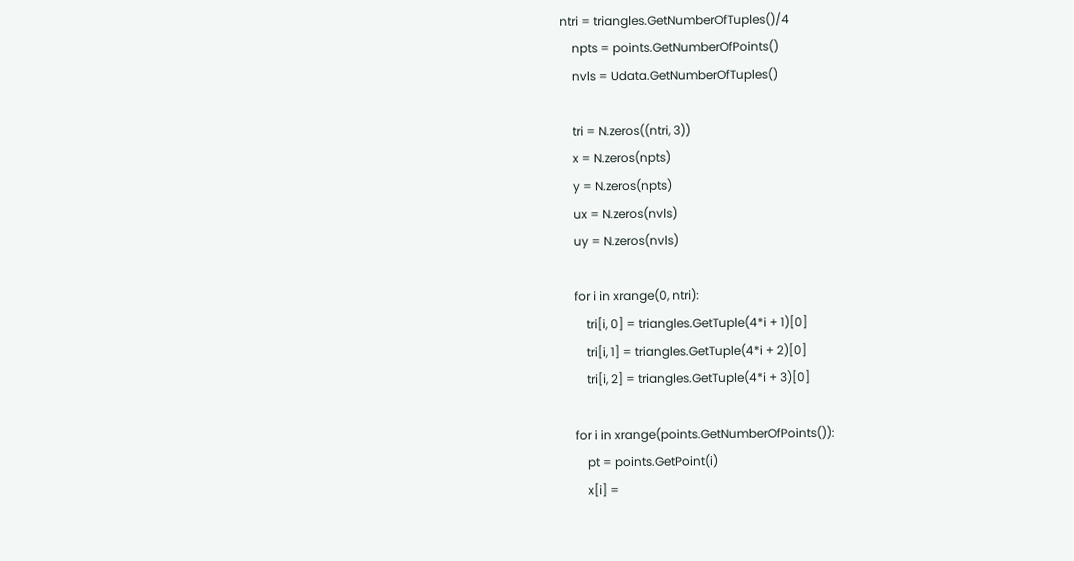ntri = triangles.GetNumberOfTuples()/4
    npts = points.GetNumberOfPoints()
    nvls = Udata.GetNumberOfTuples()

    tri = N.zeros((ntri, 3))
    x = N.zeros(npts)
    y = N.zeros(npts)
    ux = N.zeros(nvls)
    uy = N.zeros(nvls)

    for i in xrange(0, ntri):
        tri[i, 0] = triangles.GetTuple(4*i + 1)[0]
        tri[i, 1] = triangles.GetTuple(4*i + 2)[0]
        tri[i, 2] = triangles.GetTuple(4*i + 3)[0]

    for i in xrange(points.GetNumberOfPoints()):
        pt = points.GetPoint(i)
        x[i] =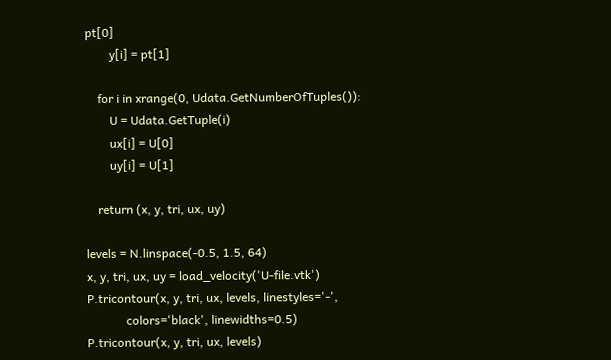pt[0]
        y[i] = pt[1]

    for i in xrange(0, Udata.GetNumberOfTuples()):
        U = Udata.GetTuple(i)
        ux[i] = U[0]
        uy[i] = U[1]

    return (x, y, tri, ux, uy)

levels = N.linspace(-0.5, 1.5, 64)
x, y, tri, ux, uy = load_velocity('U-file.vtk')
P.tricontour(x, y, tri, ux, levels, linestyles='-',
             colors='black', linewidths=0.5)
P.tricontour(x, y, tri, ux, levels)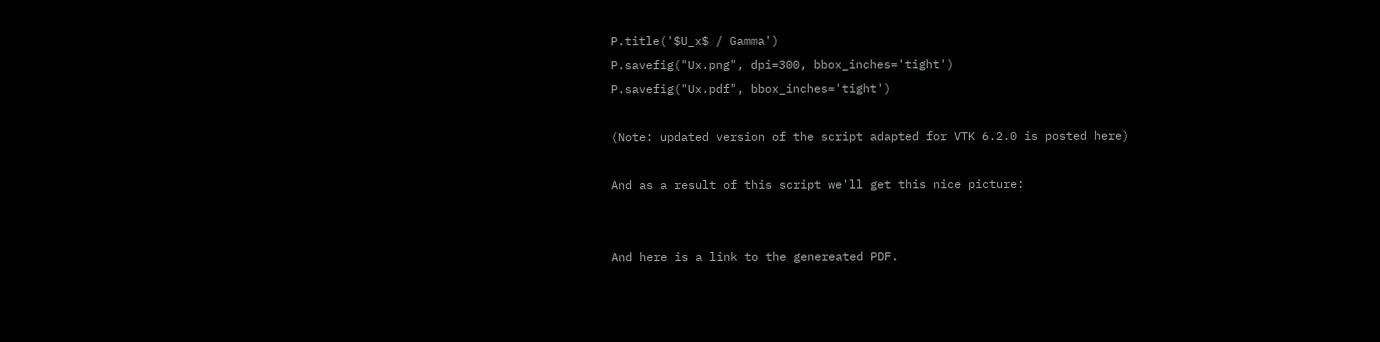P.title('$U_x$ / Gamma')
P.savefig("Ux.png", dpi=300, bbox_inches='tight')
P.savefig("Ux.pdf", bbox_inches='tight')

(Note: updated version of the script adapted for VTK 6.2.0 is posted here)

And as a result of this script we'll get this nice picture:


And here is a link to the genereated PDF.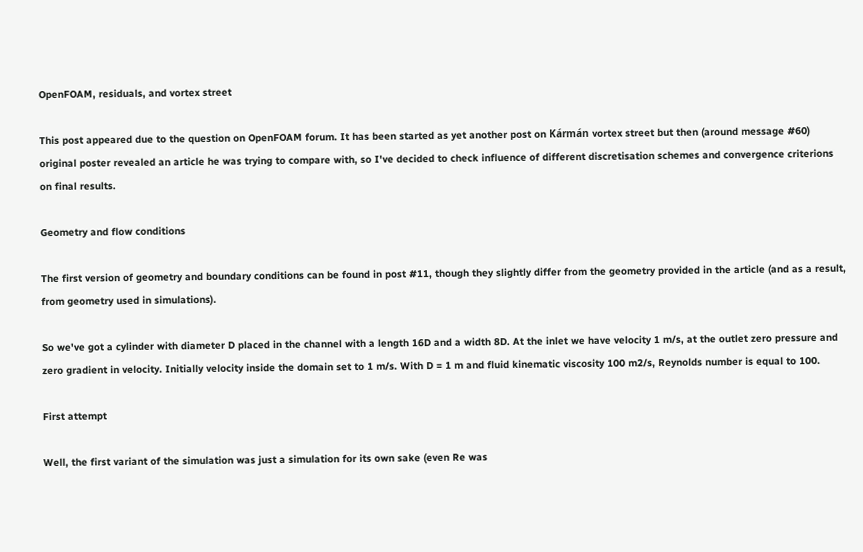OpenFOAM, residuals, and vortex street

This post appeared due to the question on OpenFOAM forum. It has been started as yet another post on Kármán vortex street but then (around message #60) original poster revealed an article he was trying to compare with, so I've decided to check influence of different discretisation schemes and convergence criterions on final results.

Geometry and flow conditions

The first version of geometry and boundary conditions can be found in post #11, though they slightly differ from the geometry provided in the article (and as a result, from geometry used in simulations).

So we've got a cylinder with diameter D placed in the channel with a length 16D and a width 8D. At the inlet we have velocity 1 m/s, at the outlet zero pressure and zero gradient in velocity. Initially velocity inside the domain set to 1 m/s. With D = 1 m and fluid kinematic viscosity 100 m2/s, Reynolds number is equal to 100.

First attempt

Well, the first variant of the simulation was just a simulation for its own sake (even Re was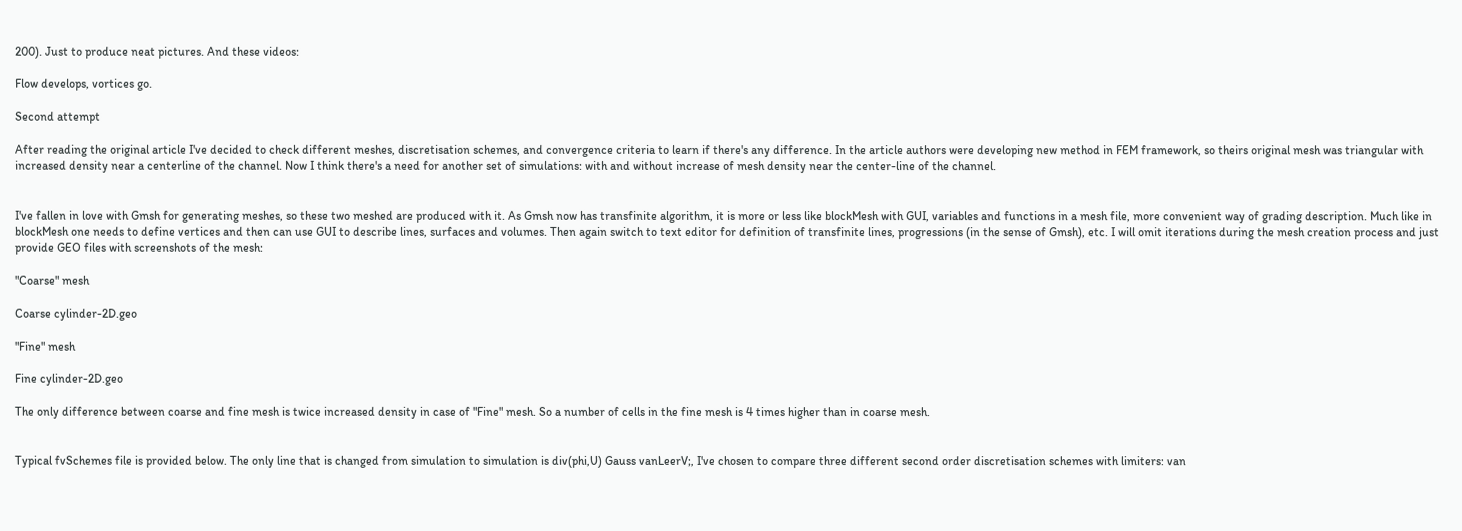200). Just to produce neat pictures. And these videos:

Flow develops, vortices go.

Second attempt

After reading the original article I've decided to check different meshes, discretisation schemes, and convergence criteria to learn if there's any difference. In the article authors were developing new method in FEM framework, so theirs original mesh was triangular with increased density near a centerline of the channel. Now I think there's a need for another set of simulations: with and without increase of mesh density near the center-line of the channel.


I've fallen in love with Gmsh for generating meshes, so these two meshed are produced with it. As Gmsh now has transfinite algorithm, it is more or less like blockMesh with GUI, variables and functions in a mesh file, more convenient way of grading description. Much like in blockMesh one needs to define vertices and then can use GUI to describe lines, surfaces and volumes. Then again switch to text editor for definition of transfinite lines, progressions (in the sense of Gmsh), etc. I will omit iterations during the mesh creation process and just provide GEO files with screenshots of the mesh:

"Coarse" mesh

Coarse cylinder-2D.geo

"Fine" mesh

Fine cylinder-2D.geo

The only difference between coarse and fine mesh is twice increased density in case of "Fine" mesh. So a number of cells in the fine mesh is 4 times higher than in coarse mesh.


Typical fvSchemes file is provided below. The only line that is changed from simulation to simulation is div(phi,U) Gauss vanLeerV;, I've chosen to compare three different second order discretisation schemes with limiters: van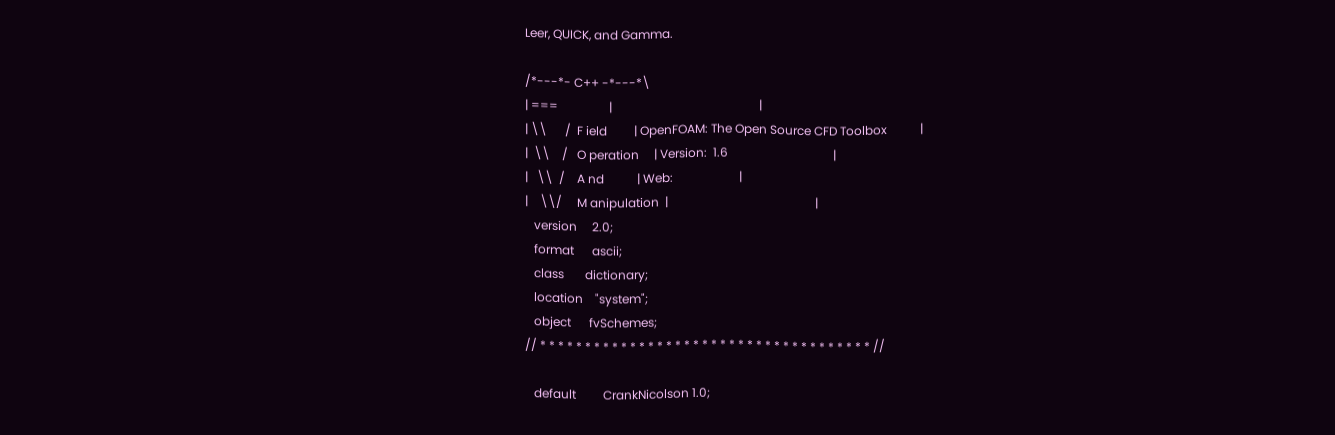Leer, QUICK, and Gamma.

/*---*- C++ -*---*\
| ===                 |                                                 |
| \\      /  F ield         | OpenFOAM: The Open Source CFD Toolbox           |
|  \\    /   O peration     | Version:  1.6                                   |
|   \\  /    A nd           | Web:                      |
|    \\/     M anipulation  |                                                 |
   version     2.0;
   format      ascii;
   class       dictionary;
   location    "system";
   object      fvSchemes;
// * * * * * * * * * * * * * * * * * * * * * * * * * * * * * * * * * * * * * //

   default         CrankNicolson 1.0;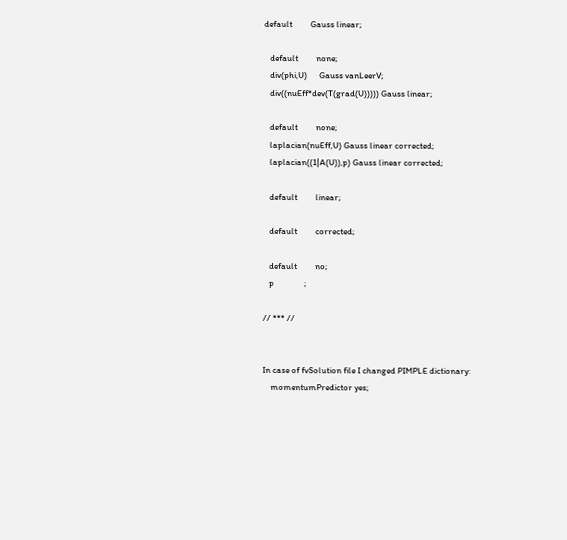default         Gauss linear;

   default         none;
   div(phi,U)      Gauss vanLeerV;
   div((nuEff*dev(T(grad(U))))) Gauss linear;

   default         none;
   laplacian(nuEff,U) Gauss linear corrected;
   laplacian((1|A(U)),p) Gauss linear corrected;

   default         linear;

   default         corrected;

   default         no;
   p               ;

// *** //


In case of fvSolution file I changed PIMPLE dictionary:
    momentumPredictor yes;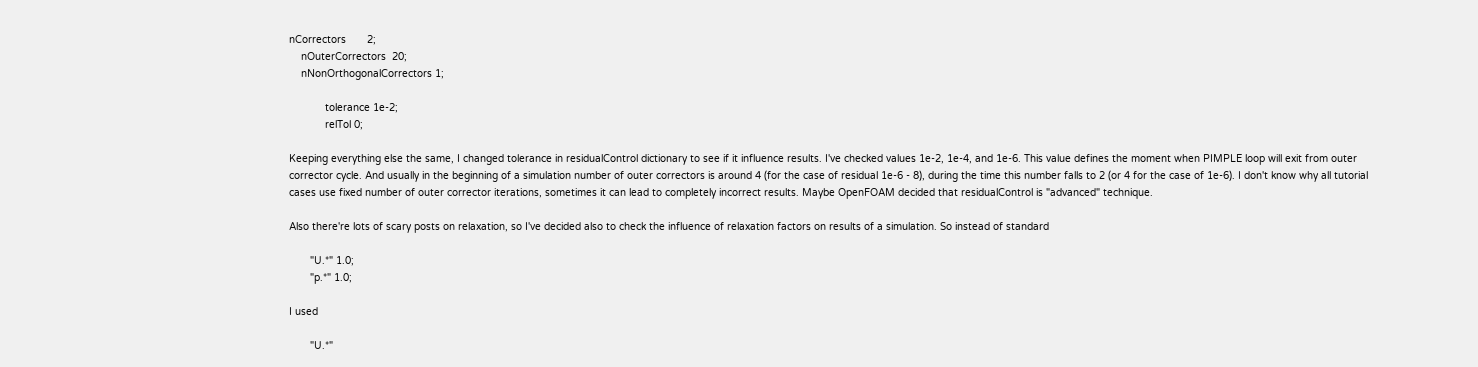nCorrectors       2;
    nOuterCorrectors  20;
    nNonOrthogonalCorrectors 1;

            tolerance 1e-2;
            relTol 0;

Keeping everything else the same, I changed tolerance in residualControl dictionary to see if it influence results. I've checked values 1e-2, 1e-4, and 1e-6. This value defines the moment when PIMPLE loop will exit from outer corrector cycle. And usually in the beginning of a simulation number of outer correctors is around 4 (for the case of residual 1e-6 - 8), during the time this number falls to 2 (or 4 for the case of 1e-6). I don't know why all tutorial cases use fixed number of outer corrector iterations, sometimes it can lead to completely incorrect results. Maybe OpenFOAM decided that residualControl is "advanced" technique.

Also there're lots of scary posts on relaxation, so I've decided also to check the influence of relaxation factors on results of a simulation. So instead of standard

       "U.*" 1.0;
       "p.*" 1.0;

I used

       "U.*"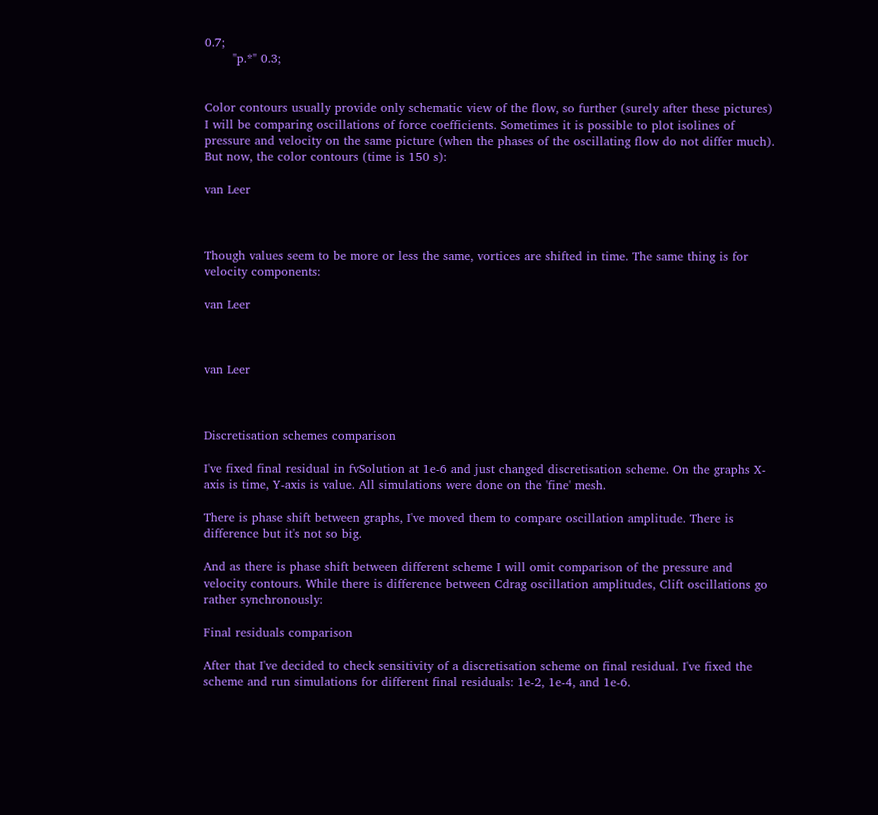0.7;
       "p.*" 0.3;


Color contours usually provide only schematic view of the flow, so further (surely after these pictures) I will be comparing oscillations of force coefficients. Sometimes it is possible to plot isolines of pressure and velocity on the same picture (when the phases of the oscillating flow do not differ much). But now, the color contours (time is 150 s):

van Leer



Though values seem to be more or less the same, vortices are shifted in time. The same thing is for velocity components:

van Leer



van Leer



Discretisation schemes comparison

I've fixed final residual in fvSolution at 1e-6 and just changed discretisation scheme. On the graphs X-axis is time, Y-axis is value. All simulations were done on the 'fine' mesh.

There is phase shift between graphs, I've moved them to compare oscillation amplitude. There is difference but it's not so big.

And as there is phase shift between different scheme I will omit comparison of the pressure and velocity contours. While there is difference between Cdrag oscillation amplitudes, Clift oscillations go rather synchronously:

Final residuals comparison

After that I've decided to check sensitivity of a discretisation scheme on final residual. I've fixed the scheme and run simulations for different final residuals: 1e-2, 1e-4, and 1e-6.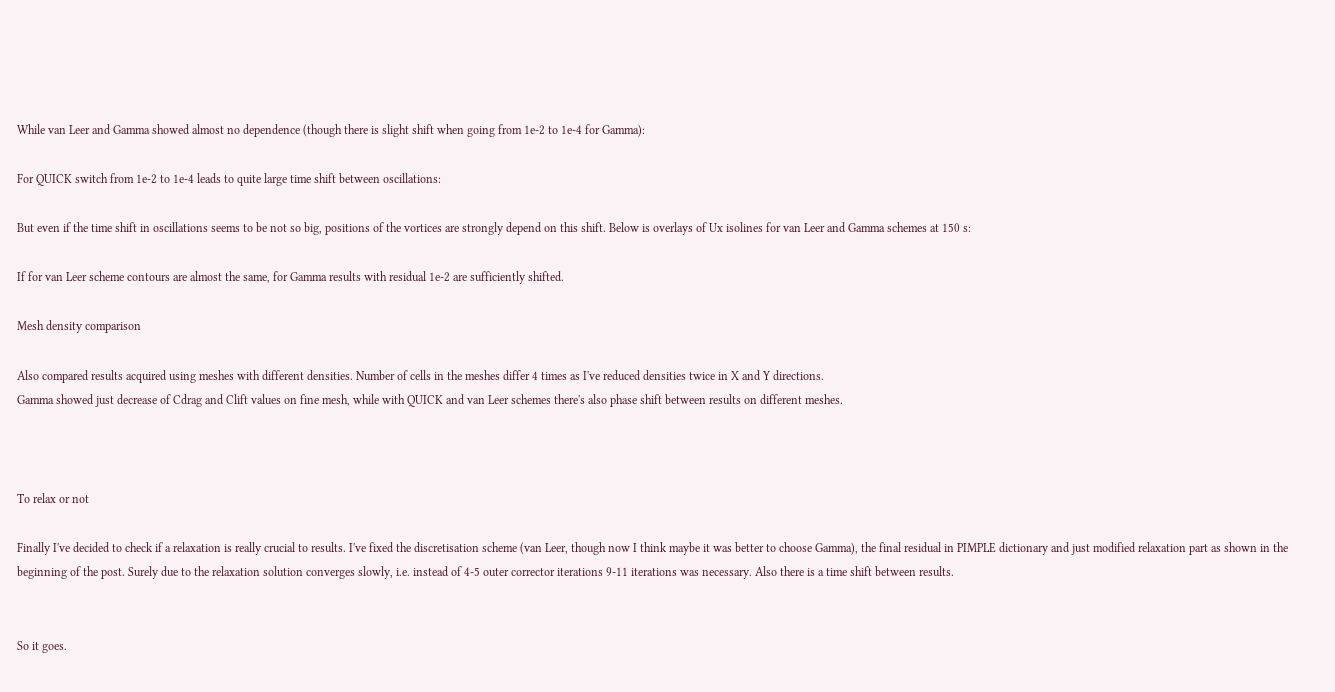While van Leer and Gamma showed almost no dependence (though there is slight shift when going from 1e-2 to 1e-4 for Gamma):

For QUICK switch from 1e-2 to 1e-4 leads to quite large time shift between oscillations:

But even if the time shift in oscillations seems to be not so big, positions of the vortices are strongly depend on this shift. Below is overlays of Ux isolines for van Leer and Gamma schemes at 150 s:

If for van Leer scheme contours are almost the same, for Gamma results with residual 1e-2 are sufficiently shifted.

Mesh density comparison

Also compared results acquired using meshes with different densities. Number of cells in the meshes differ 4 times as I've reduced densities twice in X and Y directions.
Gamma showed just decrease of Cdrag and Clift values on fine mesh, while with QUICK and van Leer schemes there's also phase shift between results on different meshes.



To relax or not

Finally I've decided to check if a relaxation is really crucial to results. I've fixed the discretisation scheme (van Leer, though now I think maybe it was better to choose Gamma), the final residual in PIMPLE dictionary and just modified relaxation part as shown in the beginning of the post. Surely due to the relaxation solution converges slowly, i.e. instead of 4-5 outer corrector iterations 9-11 iterations was necessary. Also there is a time shift between results.


So it goes.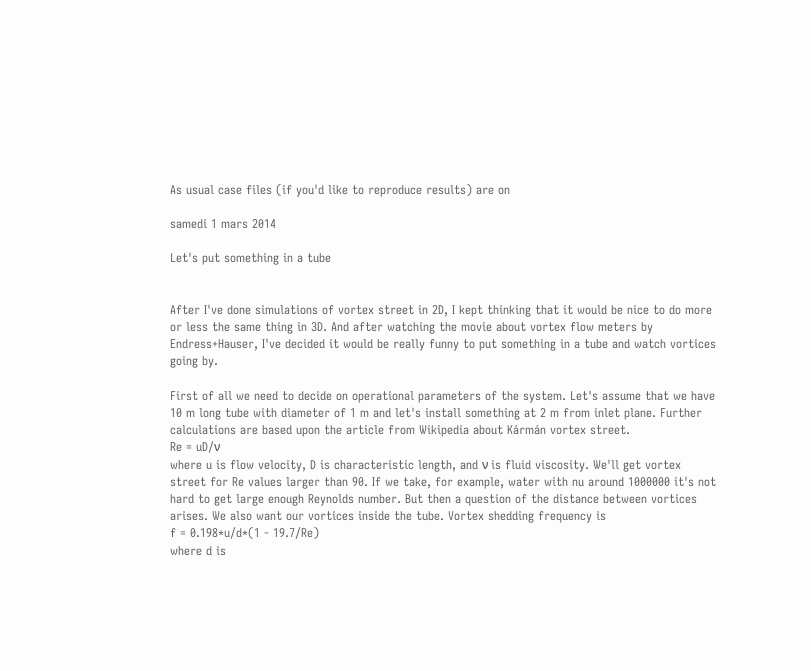As usual case files (if you'd like to reproduce results) are on

samedi 1 mars 2014

Let's put something in a tube


After I've done simulations of vortex street in 2D, I kept thinking that it would be nice to do more or less the same thing in 3D. And after watching the movie about vortex flow meters by Endress+Hauser, I've decided it would be really funny to put something in a tube and watch vortices going by.

First of all we need to decide on operational parameters of the system. Let's assume that we have 10 m long tube with diameter of 1 m and let's install something at 2 m from inlet plane. Further calculations are based upon the article from Wikipedia about Kármán vortex street.
Re = uD/ν
where u is flow velocity, D is characteristic length, and ν is fluid viscosity. We'll get vortex street for Re values larger than 90. If we take, for example, water with nu around 1000000 it's not hard to get large enough Reynolds number. But then a question of the distance between vortices arises. We also want our vortices inside the tube. Vortex shedding frequency is
f = 0.198*u/d*(1 - 19.7/Re)
where d is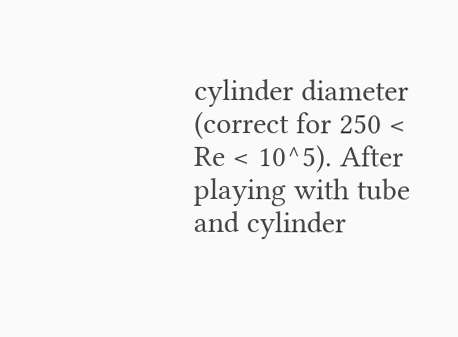cylinder diameter (correct for 250 < Re < 10^5). After playing with tube and cylinder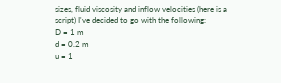sizes, fluid viscosity and inflow velocities (here is a script) I've decided to go with the following:
D = 1 m
d = 0.2 m
u = 1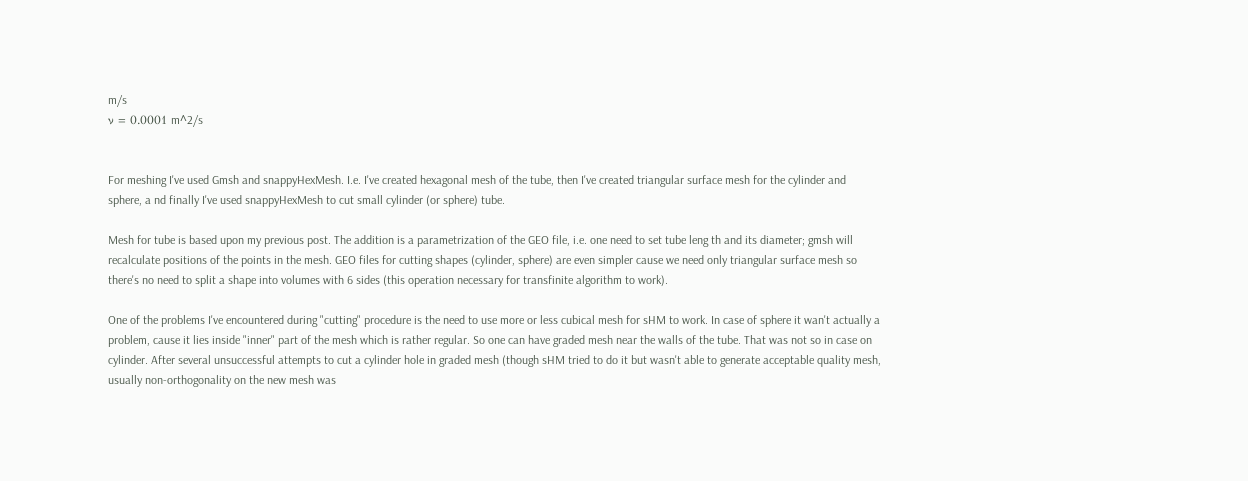m/s
ν = 0.0001 m^2/s


For meshing I've used Gmsh and snappyHexMesh. I.e. I've created hexagonal mesh of the tube, then I've created triangular surface mesh for the cylinder and sphere, a nd finally I've used snappyHexMesh to cut small cylinder (or sphere) tube.

Mesh for tube is based upon my previous post. The addition is a parametrization of the GEO file, i.e. one need to set tube leng th and its diameter; gmsh will recalculate positions of the points in the mesh. GEO files for cutting shapes (cylinder, sphere) are even simpler cause we need only triangular surface mesh so there's no need to split a shape into volumes with 6 sides (this operation necessary for transfinite algorithm to work).

One of the problems I've encountered during "cutting" procedure is the need to use more or less cubical mesh for sHM to work. In case of sphere it wan't actually a problem, cause it lies inside "inner" part of the mesh which is rather regular. So one can have graded mesh near the walls of the tube. That was not so in case on cylinder. After several unsuccessful attempts to cut a cylinder hole in graded mesh (though sHM tried to do it but wasn't able to generate acceptable quality mesh, usually non-orthogonality on the new mesh was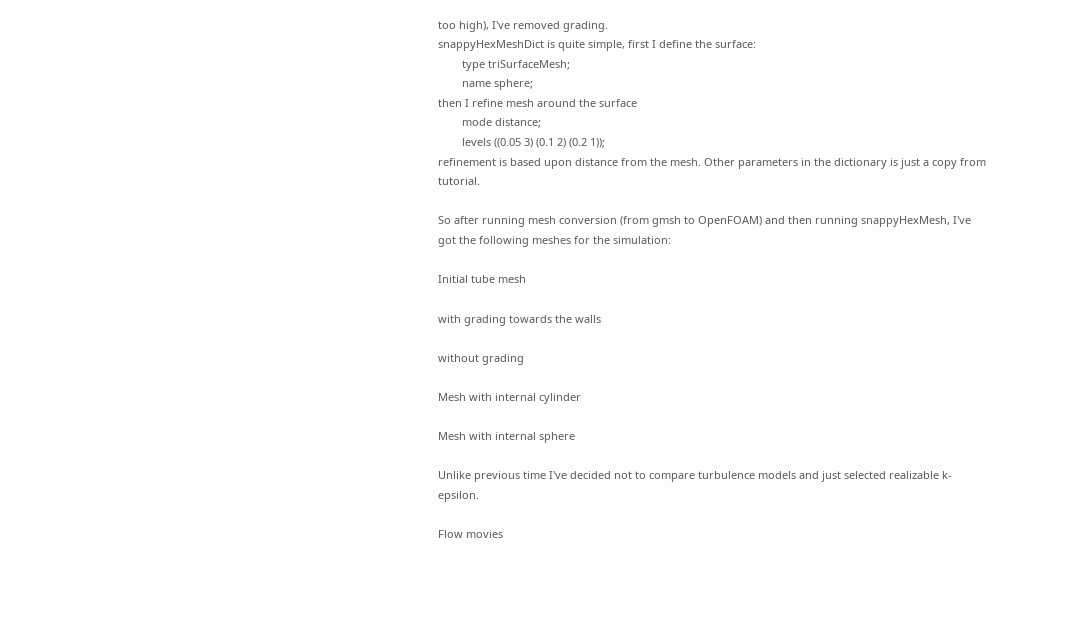too high), I've removed grading.
snappyHexMeshDict is quite simple, first I define the surface:
        type triSurfaceMesh;
        name sphere;
then I refine mesh around the surface
        mode distance;
        levels ((0.05 3) (0.1 2) (0.2 1));
refinement is based upon distance from the mesh. Other parameters in the dictionary is just a copy from tutorial.

So after running mesh conversion (from gmsh to OpenFOAM) and then running snappyHexMesh, I've got the following meshes for the simulation:

Initial tube mesh

with grading towards the walls

without grading

Mesh with internal cylinder

Mesh with internal sphere

Unlike previous time I've decided not to compare turbulence models and just selected realizable k-epsilon.

Flow movies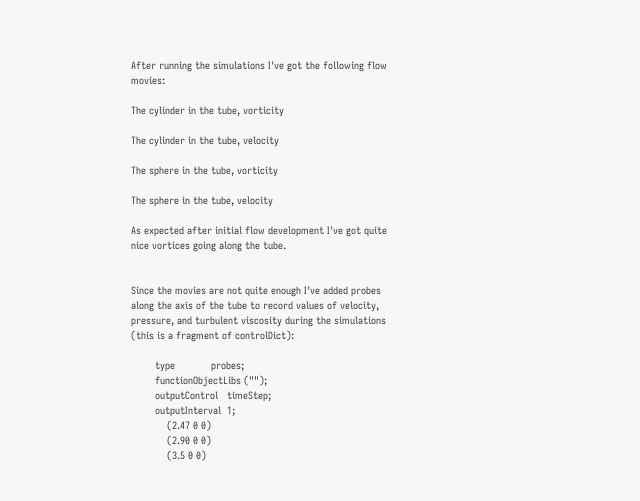After running the simulations I've got the following flow movies:

The cylinder in the tube, vorticity

The cylinder in the tube, velocity

The sphere in the tube, vorticity

The sphere in the tube, velocity

As expected after initial flow development I've got quite nice vortices going along the tube.


Since the movies are not quite enough I've added probes along the axis of the tube to record values of velocity, pressure, and turbulent viscosity during the simulations (this is a fragment of controlDict):

        type            probes;
        functionObjectLibs ("");
        outputControl   timeStep;
        outputInterval  1;
            (2.47 0 0)
            (2.90 0 0)
            (3.5 0 0)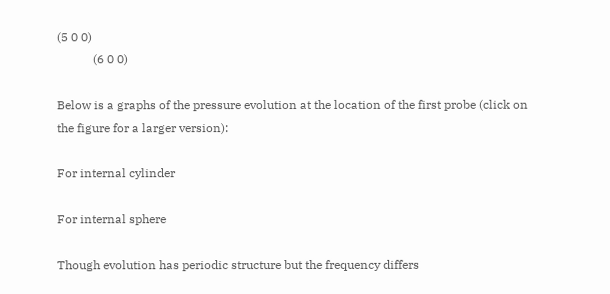(5 0 0)
            (6 0 0)

Below is a graphs of the pressure evolution at the location of the first probe (click on the figure for a larger version):

For internal cylinder

For internal sphere

Though evolution has periodic structure but the frequency differs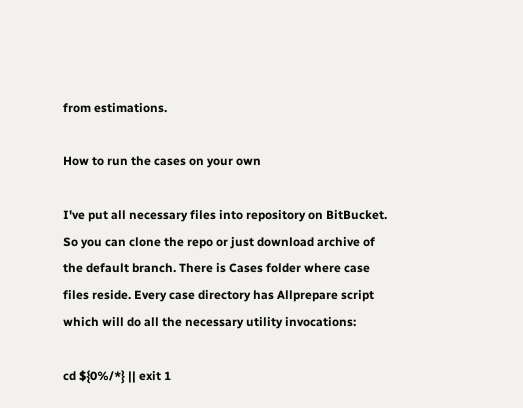from estimations.

How to run the cases on your own

I've put all necessary files into repository on BitBucket. So you can clone the repo or just download archive of the default branch. There is Cases folder where case files reside. Every case directory has Allprepare script which will do all the necessary utility invocations:

cd ${0%/*} || exit 1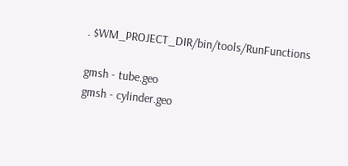. $WM_PROJECT_DIR/bin/tools/RunFunctions

gmsh - tube.geo
gmsh - cylinder.geo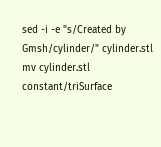sed -i -e "s/Created by Gmsh/cylinder/" cylinder.stl
mv cylinder.stl constant/triSurface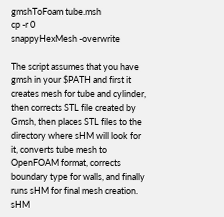gmshToFoam tube.msh
cp -r 0
snappyHexMesh -overwrite

The script assumes that you have gmsh in your $PATH and first it creates mesh for tube and cylinder, then corrects STL file created by Gmsh, then places STL files to the directory where sHM will look for it, converts tube mesh to OpenFOAM format, corrects boundary type for walls, and finally runs sHM for final mesh creation. sHM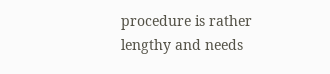procedure is rather lengthy and needs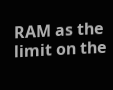RAM as the limit on the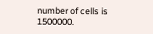number of cells is 1500000.